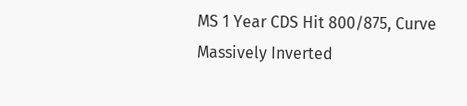MS 1 Year CDS Hit 800/875, Curve Massively Inverted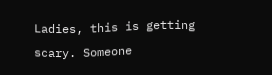Ladies, this is getting scary. Someone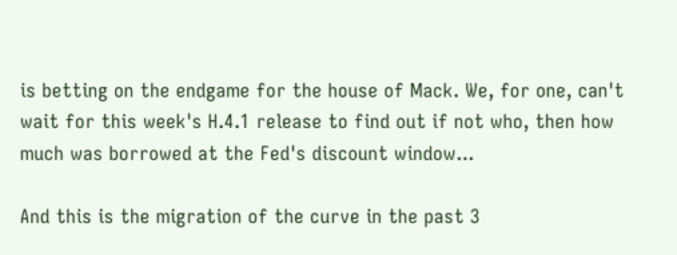is betting on the endgame for the house of Mack. We, for one, can't wait for this week's H.4.1 release to find out if not who, then how much was borrowed at the Fed's discount window...

And this is the migration of the curve in the past 3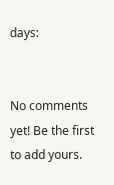days:


No comments yet! Be the first to add yours.